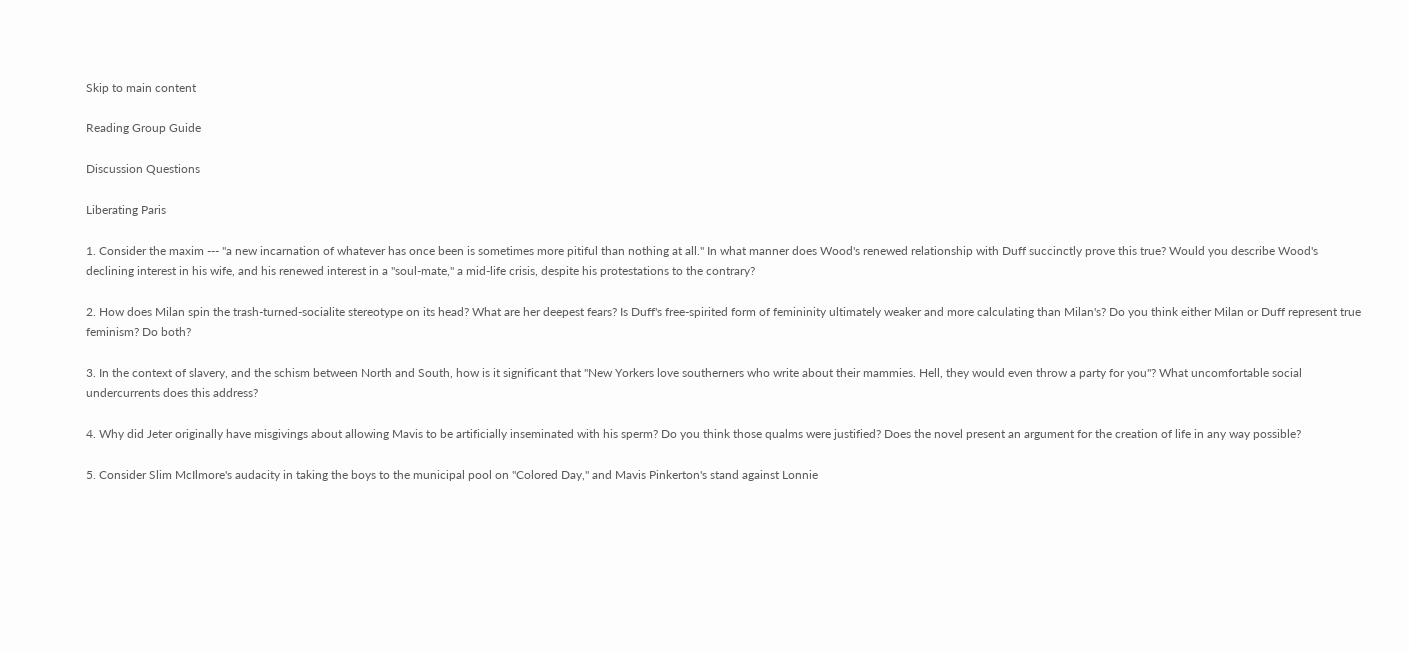Skip to main content

Reading Group Guide

Discussion Questions

Liberating Paris

1. Consider the maxim --- "a new incarnation of whatever has once been is sometimes more pitiful than nothing at all." In what manner does Wood's renewed relationship with Duff succinctly prove this true? Would you describe Wood's declining interest in his wife, and his renewed interest in a "soul-mate," a mid-life crisis, despite his protestations to the contrary?

2. How does Milan spin the trash-turned-socialite stereotype on its head? What are her deepest fears? Is Duff's free-spirited form of femininity ultimately weaker and more calculating than Milan's? Do you think either Milan or Duff represent true feminism? Do both?

3. In the context of slavery, and the schism between North and South, how is it significant that "New Yorkers love southerners who write about their mammies. Hell, they would even throw a party for you"? What uncomfortable social undercurrents does this address?

4. Why did Jeter originally have misgivings about allowing Mavis to be artificially inseminated with his sperm? Do you think those qualms were justified? Does the novel present an argument for the creation of life in any way possible?

5. Consider Slim McIlmore's audacity in taking the boys to the municipal pool on "Colored Day," and Mavis Pinkerton's stand against Lonnie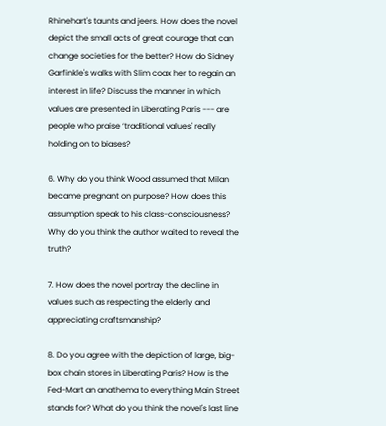Rhinehart's taunts and jeers. How does the novel depict the small acts of great courage that can change societies for the better? How do Sidney Garfinkle's walks with Slim coax her to regain an interest in life? Discuss the manner in which values are presented in Liberating Paris --- are people who praise ‘traditional values' really holding on to biases?

6. Why do you think Wood assumed that Milan became pregnant on purpose? How does this assumption speak to his class-consciousness? Why do you think the author waited to reveal the truth?

7. How does the novel portray the decline in values such as respecting the elderly and appreciating craftsmanship?

8. Do you agree with the depiction of large, big-box chain stores in Liberating Paris? How is the Fed-Mart an anathema to everything Main Street stands for? What do you think the novel's last line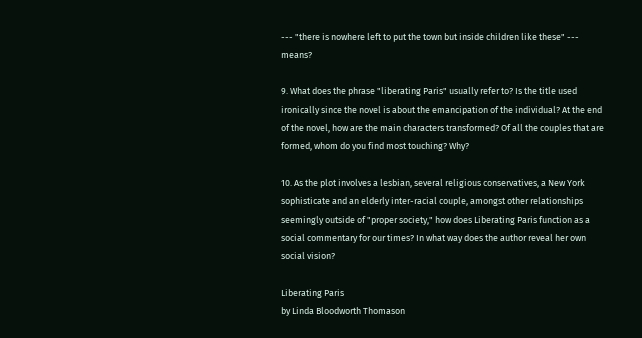--- "there is nowhere left to put the town but inside children like these" --- means?

9. What does the phrase "liberating Paris" usually refer to? Is the title used ironically since the novel is about the emancipation of the individual? At the end of the novel, how are the main characters transformed? Of all the couples that are formed, whom do you find most touching? Why?

10. As the plot involves a lesbian, several religious conservatives, a New York sophisticate and an elderly inter-racial couple, amongst other relationships seemingly outside of "proper society," how does Liberating Paris function as a social commentary for our times? In what way does the author reveal her own social vision?

Liberating Paris
by Linda Bloodworth Thomason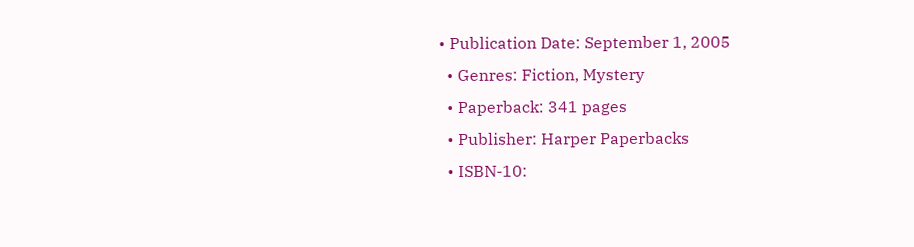• Publication Date: September 1, 2005
  • Genres: Fiction, Mystery
  • Paperback: 341 pages
  • Publisher: Harper Paperbacks
  • ISBN-10: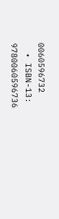0060596732
  • ISBN-13: 9780060596736